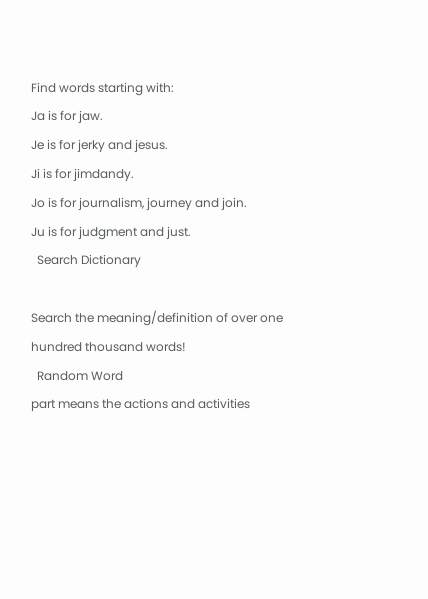Find words starting with:
Ja is for jaw.
Je is for jerky and jesus.
Ji is for jimdandy.
Jo is for journalism, journey and join.
Ju is for judgment and just.
  Search Dictionary

Search the meaning/definition of over one hundred thousand words!
  Random Word
part means the actions and activities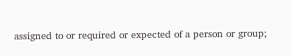assigned to or required or expected of a person or group;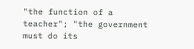"the function of a teacher"; "the government must do its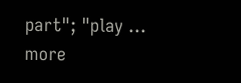part"; "play ... more